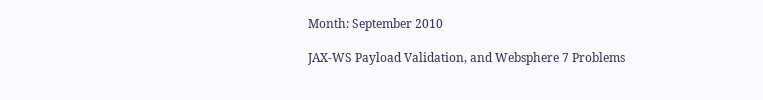Month: September 2010

JAX-WS Payload Validation, and Websphere 7 Problems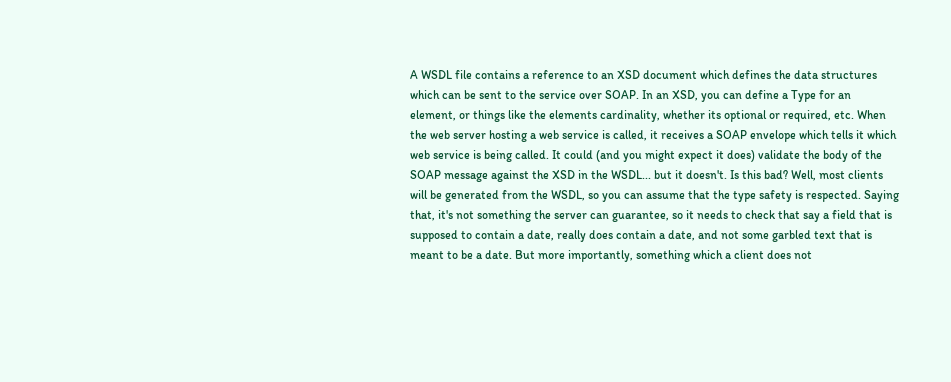A WSDL file contains a reference to an XSD document which defines the data structures which can be sent to the service over SOAP. In an XSD, you can define a Type for an element, or things like the elements cardinality, whether its optional or required, etc. When the web server hosting a web service is called, it receives a SOAP envelope which tells it which web service is being called. It could (and you might expect it does) validate the body of the SOAP message against the XSD in the WSDL... but it doesn't. Is this bad? Well, most clients will be generated from the WSDL, so you can assume that the type safety is respected. Saying that, it's not something the server can guarantee, so it needs to check that say a field that is supposed to contain a date, really does contain a date, and not some garbled text that is meant to be a date. But more importantly, something which a client does not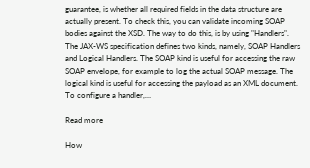guarantee, is whether all required fields in the data structure are actually present. To check this, you can validate incoming SOAP bodies against the XSD. The way to do this, is by using "Handlers". The JAX-WS specification defines two kinds, namely, SOAP Handlers and Logical Handlers. The SOAP kind is useful for accessing the raw SOAP envelope, for example to log the actual SOAP message. The logical kind is useful for accessing the payload as an XML document. To configure a handler,…

Read more

How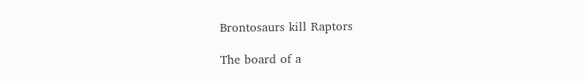Brontosaurs kill Raptors

The board of a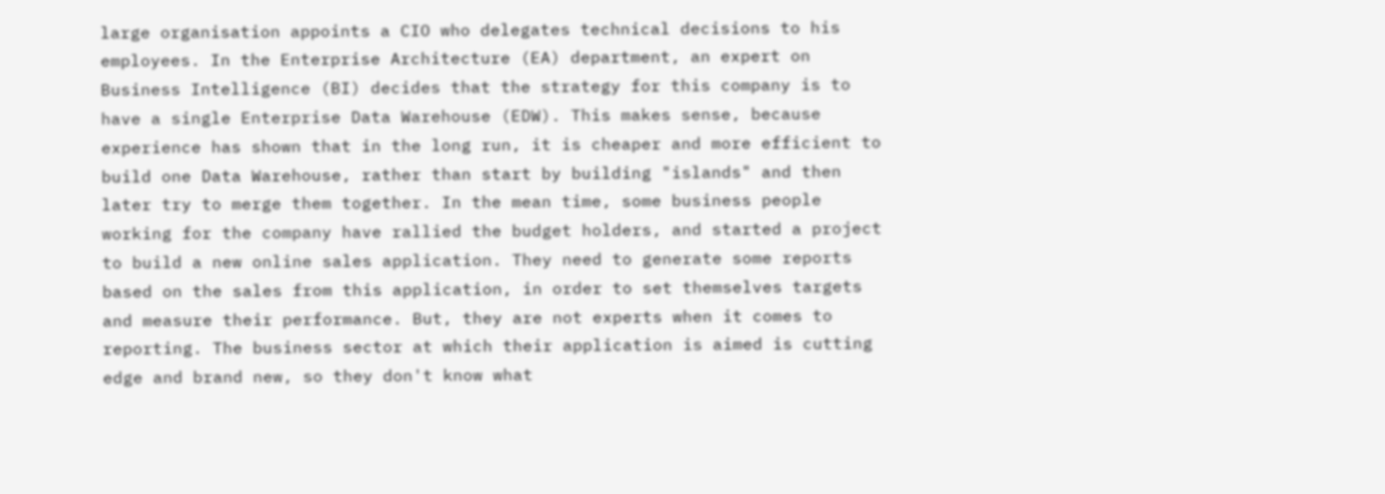large organisation appoints a CIO who delegates technical decisions to his employees. In the Enterprise Architecture (EA) department, an expert on Business Intelligence (BI) decides that the strategy for this company is to have a single Enterprise Data Warehouse (EDW). This makes sense, because experience has shown that in the long run, it is cheaper and more efficient to build one Data Warehouse, rather than start by building "islands" and then later try to merge them together. In the mean time, some business people working for the company have rallied the budget holders, and started a project to build a new online sales application. They need to generate some reports based on the sales from this application, in order to set themselves targets and measure their performance. But, they are not experts when it comes to reporting. The business sector at which their application is aimed is cutting edge and brand new, so they don't know what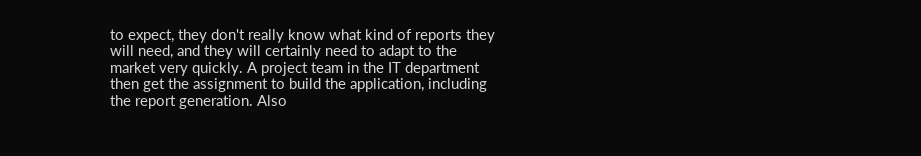to expect, they don't really know what kind of reports they will need, and they will certainly need to adapt to the market very quickly. A project team in the IT department then get the assignment to build the application, including the report generation. Also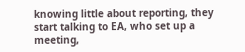knowing little about reporting, they start talking to EA, who set up a meeting,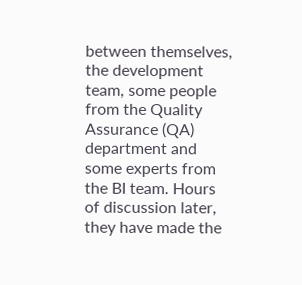between themselves, the development team, some people from the Quality Assurance (QA) department and some experts from the BI team. Hours of discussion later, they have made the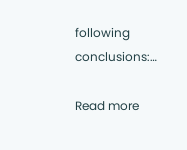following conclusions:…

Read more